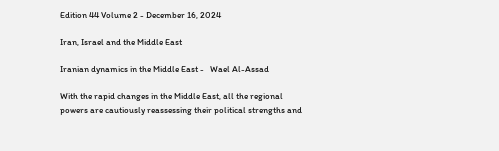Edition 44 Volume 2 - December 16, 2024

Iran, Israel and the Middle East

Iranian dynamics in the Middle East -   Wael Al-Assad

With the rapid changes in the Middle East, all the regional powers are cautiously reassessing their political strengths and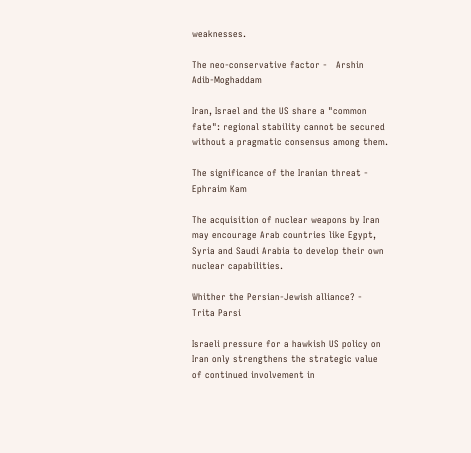weaknesses.

The neo-conservative factor -   Arshin Adib-Moghaddam

Iran, Israel and the US share a "common fate": regional stability cannot be secured without a pragmatic consensus among them.

The significance of the Iranian threat -   Ephraim Kam

The acquisition of nuclear weapons by Iran may encourage Arab countries like Egypt, Syria and Saudi Arabia to develop their own nuclear capabilities.

Whither the Persian-Jewish alliance? -   Trita Parsi

Israeli pressure for a hawkish US policy on Iran only strengthens the strategic value of continued involvement in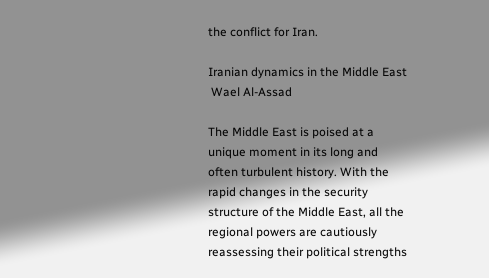the conflict for Iran.

Iranian dynamics in the Middle East
 Wael Al-Assad

The Middle East is poised at a unique moment in its long and often turbulent history. With the rapid changes in the security structure of the Middle East, all the regional powers are cautiously reassessing their political strengths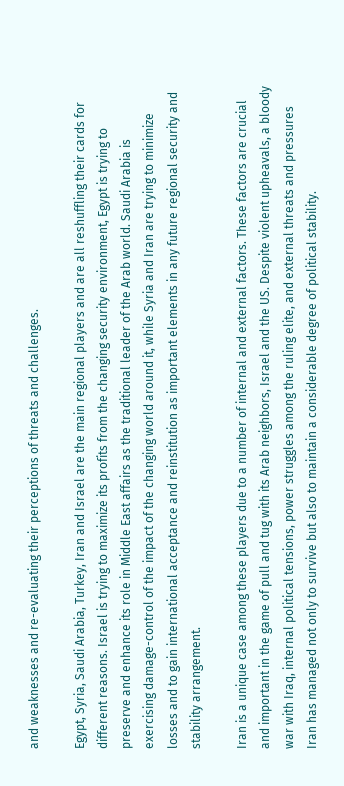and weaknesses and re-evaluating their perceptions of threats and challenges.

Egypt, Syria, Saudi Arabia, Turkey, Iran and Israel are the main regional players and are all reshuffling their cards for different reasons. Israel is trying to maximize its profits from the changing security environment, Egypt is trying to preserve and enhance its role in Middle East affairs as the traditional leader of the Arab world. Saudi Arabia is exercising damage-control of the impact of the changing world around it, while Syria and Iran are trying to minimize losses and to gain international acceptance and reinstitution as important elements in any future regional security and stability arrangement.

Iran is a unique case among these players due to a number of internal and external factors. These factors are crucial and important in the game of pull and tug with its Arab neighbors, Israel and the US. Despite violent upheavals, a bloody war with Iraq, internal political tensions, power struggles among the ruling elite, and external threats and pressures Iran has managed not only to survive but also to maintain a considerable degree of political stability.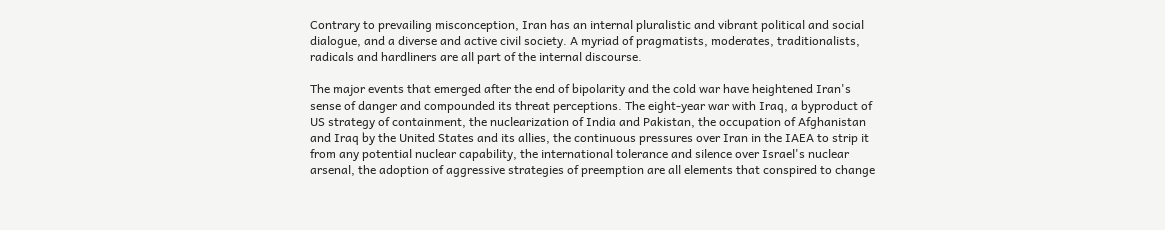Contrary to prevailing misconception, Iran has an internal pluralistic and vibrant political and social dialogue, and a diverse and active civil society. A myriad of pragmatists, moderates, traditionalists, radicals and hardliners are all part of the internal discourse.

The major events that emerged after the end of bipolarity and the cold war have heightened Iran's sense of danger and compounded its threat perceptions. The eight-year war with Iraq, a byproduct of US strategy of containment, the nuclearization of India and Pakistan, the occupation of Afghanistan and Iraq by the United States and its allies, the continuous pressures over Iran in the IAEA to strip it from any potential nuclear capability, the international tolerance and silence over Israel's nuclear arsenal, the adoption of aggressive strategies of preemption are all elements that conspired to change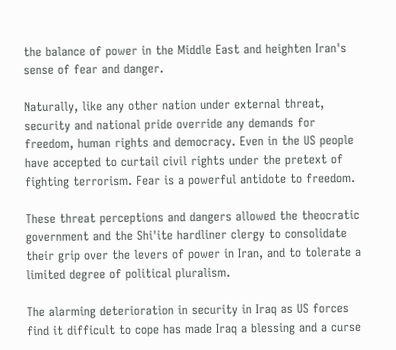the balance of power in the Middle East and heighten Iran's sense of fear and danger.

Naturally, like any other nation under external threat, security and national pride override any demands for freedom, human rights and democracy. Even in the US people have accepted to curtail civil rights under the pretext of fighting terrorism. Fear is a powerful antidote to freedom.

These threat perceptions and dangers allowed the theocratic government and the Shi'ite hardliner clergy to consolidate their grip over the levers of power in Iran, and to tolerate a limited degree of political pluralism.

The alarming deterioration in security in Iraq as US forces find it difficult to cope has made Iraq a blessing and a curse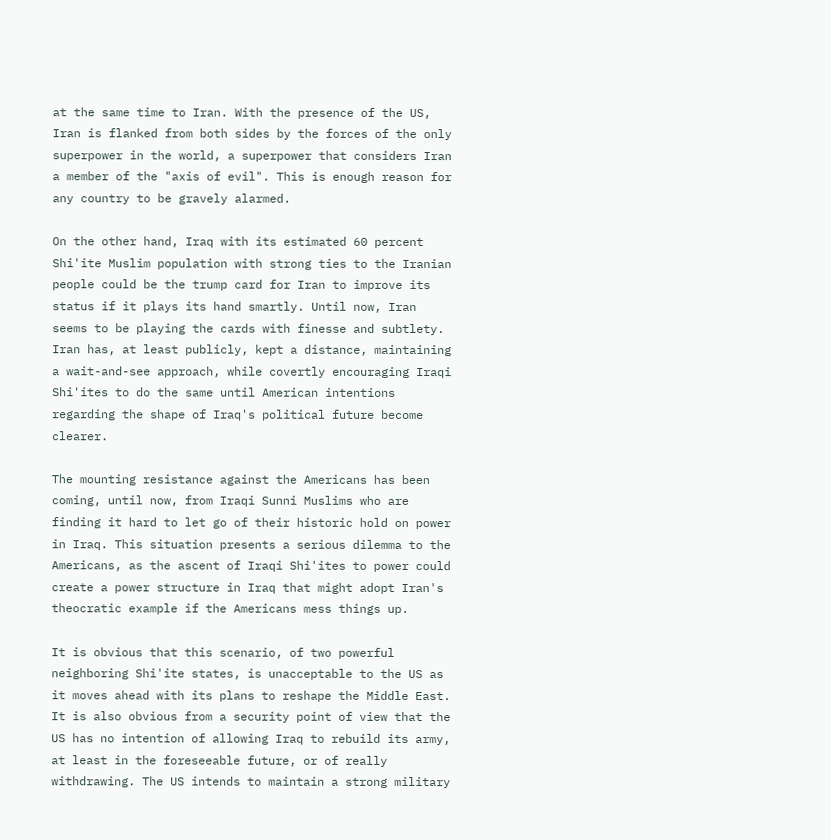at the same time to Iran. With the presence of the US, Iran is flanked from both sides by the forces of the only superpower in the world, a superpower that considers Iran a member of the "axis of evil". This is enough reason for any country to be gravely alarmed.

On the other hand, Iraq with its estimated 60 percent Shi'ite Muslim population with strong ties to the Iranian people could be the trump card for Iran to improve its status if it plays its hand smartly. Until now, Iran seems to be playing the cards with finesse and subtlety. Iran has, at least publicly, kept a distance, maintaining a wait-and-see approach, while covertly encouraging Iraqi Shi'ites to do the same until American intentions regarding the shape of Iraq's political future become clearer.

The mounting resistance against the Americans has been coming, until now, from Iraqi Sunni Muslims who are finding it hard to let go of their historic hold on power in Iraq. This situation presents a serious dilemma to the Americans, as the ascent of Iraqi Shi'ites to power could create a power structure in Iraq that might adopt Iran's theocratic example if the Americans mess things up.

It is obvious that this scenario, of two powerful neighboring Shi'ite states, is unacceptable to the US as it moves ahead with its plans to reshape the Middle East. It is also obvious from a security point of view that the US has no intention of allowing Iraq to rebuild its army, at least in the foreseeable future, or of really withdrawing. The US intends to maintain a strong military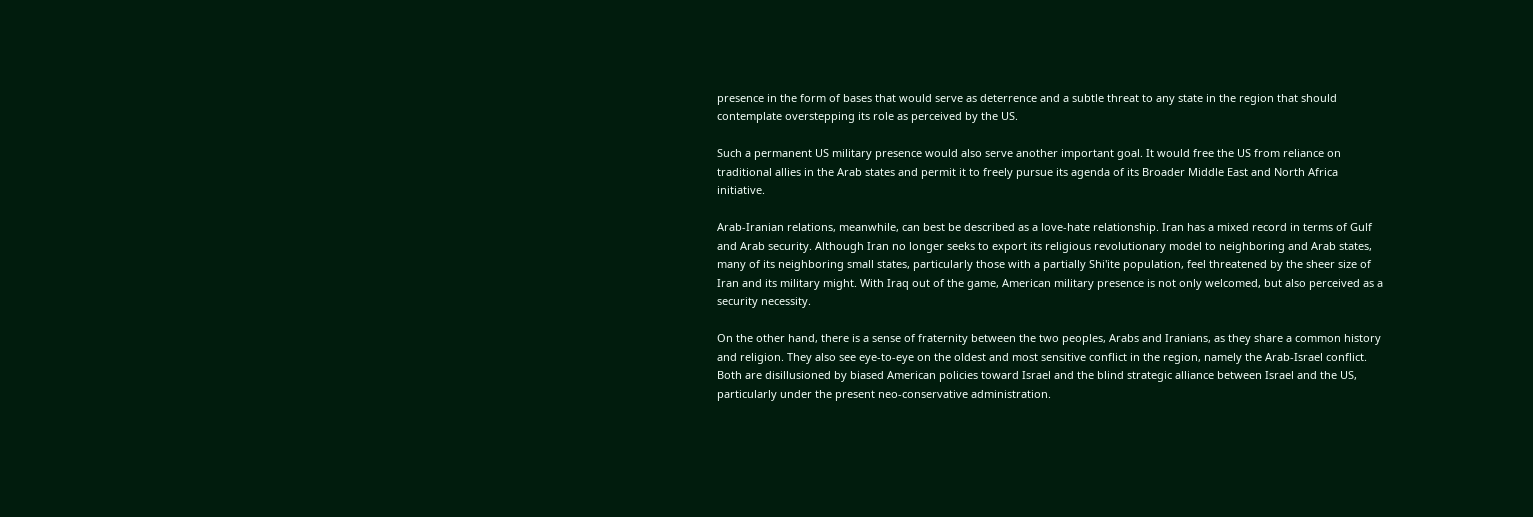presence in the form of bases that would serve as deterrence and a subtle threat to any state in the region that should contemplate overstepping its role as perceived by the US.

Such a permanent US military presence would also serve another important goal. It would free the US from reliance on traditional allies in the Arab states and permit it to freely pursue its agenda of its Broader Middle East and North Africa initiative.

Arab-Iranian relations, meanwhile, can best be described as a love-hate relationship. Iran has a mixed record in terms of Gulf and Arab security. Although Iran no longer seeks to export its religious revolutionary model to neighboring and Arab states, many of its neighboring small states, particularly those with a partially Shi'ite population, feel threatened by the sheer size of Iran and its military might. With Iraq out of the game, American military presence is not only welcomed, but also perceived as a security necessity.

On the other hand, there is a sense of fraternity between the two peoples, Arabs and Iranians, as they share a common history and religion. They also see eye-to-eye on the oldest and most sensitive conflict in the region, namely the Arab-Israel conflict. Both are disillusioned by biased American policies toward Israel and the blind strategic alliance between Israel and the US, particularly under the present neo-conservative administration.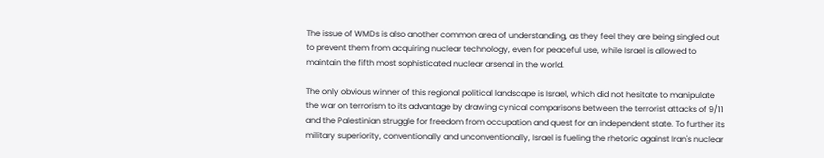The issue of WMDs is also another common area of understanding, as they feel they are being singled out to prevent them from acquiring nuclear technology, even for peaceful use, while Israel is allowed to maintain the fifth most sophisticated nuclear arsenal in the world.

The only obvious winner of this regional political landscape is Israel, which did not hesitate to manipulate the war on terrorism to its advantage by drawing cynical comparisons between the terrorist attacks of 9/11 and the Palestinian struggle for freedom from occupation and quest for an independent state. To further its military superiority, conventionally and unconventionally, Israel is fueling the rhetoric against Iran's nuclear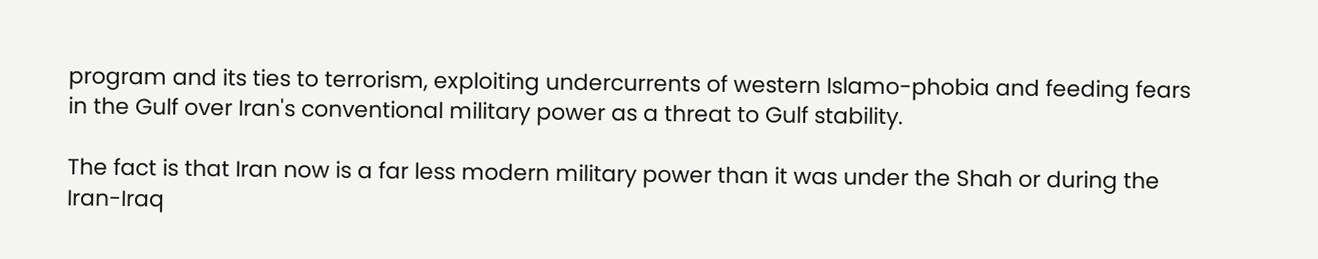program and its ties to terrorism, exploiting undercurrents of western Islamo-phobia and feeding fears in the Gulf over Iran's conventional military power as a threat to Gulf stability.

The fact is that Iran now is a far less modern military power than it was under the Shah or during the Iran-Iraq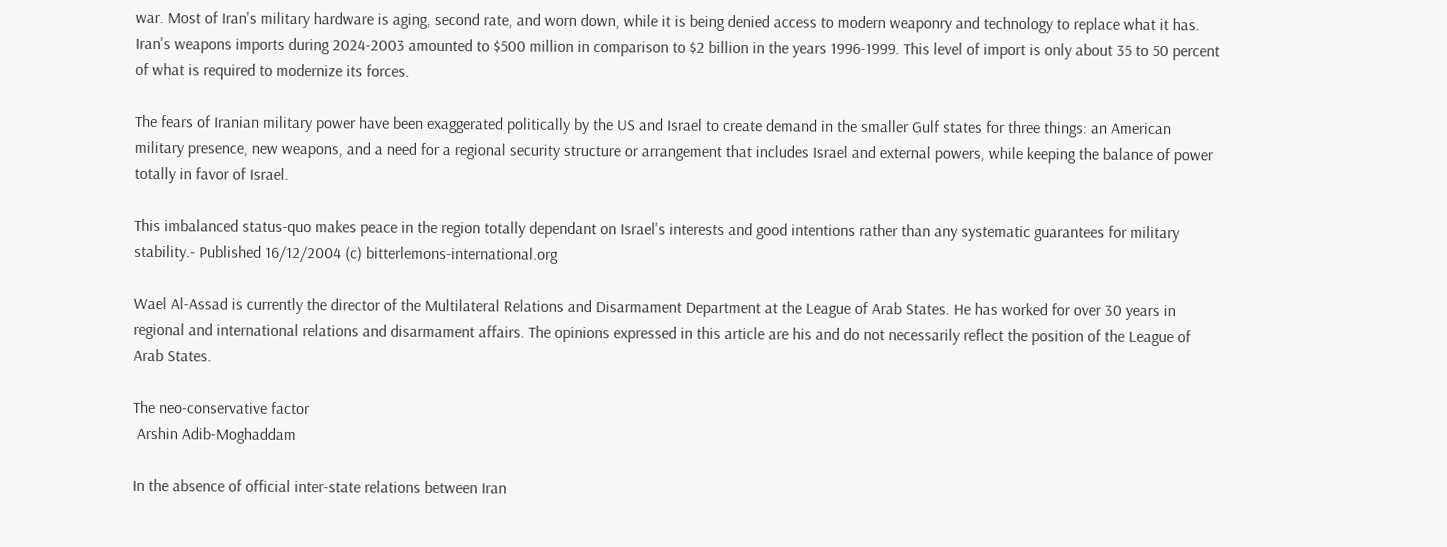war. Most of Iran's military hardware is aging, second rate, and worn down, while it is being denied access to modern weaponry and technology to replace what it has. Iran's weapons imports during 2024-2003 amounted to $500 million in comparison to $2 billion in the years 1996-1999. This level of import is only about 35 to 50 percent of what is required to modernize its forces.

The fears of Iranian military power have been exaggerated politically by the US and Israel to create demand in the smaller Gulf states for three things: an American military presence, new weapons, and a need for a regional security structure or arrangement that includes Israel and external powers, while keeping the balance of power totally in favor of Israel.

This imbalanced status-quo makes peace in the region totally dependant on Israel's interests and good intentions rather than any systematic guarantees for military stability.- Published 16/12/2004 (c) bitterlemons-international.org

Wael Al-Assad is currently the director of the Multilateral Relations and Disarmament Department at the League of Arab States. He has worked for over 30 years in regional and international relations and disarmament affairs. The opinions expressed in this article are his and do not necessarily reflect the position of the League of Arab States.

The neo-conservative factor
 Arshin Adib-Moghaddam

In the absence of official inter-state relations between Iran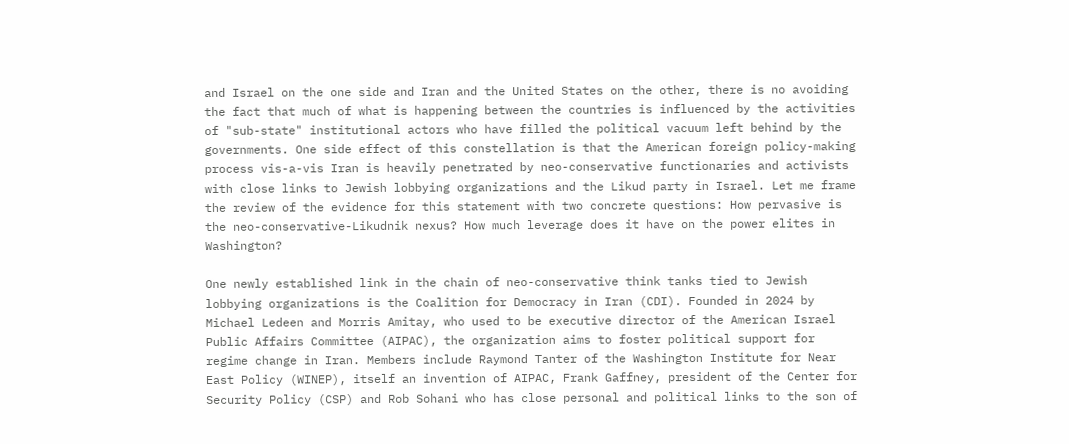and Israel on the one side and Iran and the United States on the other, there is no avoiding the fact that much of what is happening between the countries is influenced by the activities of "sub-state" institutional actors who have filled the political vacuum left behind by the governments. One side effect of this constellation is that the American foreign policy-making process vis-a-vis Iran is heavily penetrated by neo-conservative functionaries and activists with close links to Jewish lobbying organizations and the Likud party in Israel. Let me frame the review of the evidence for this statement with two concrete questions: How pervasive is the neo-conservative-Likudnik nexus? How much leverage does it have on the power elites in Washington?

One newly established link in the chain of neo-conservative think tanks tied to Jewish lobbying organizations is the Coalition for Democracy in Iran (CDI). Founded in 2024 by Michael Ledeen and Morris Amitay, who used to be executive director of the American Israel Public Affairs Committee (AIPAC), the organization aims to foster political support for regime change in Iran. Members include Raymond Tanter of the Washington Institute for Near East Policy (WINEP), itself an invention of AIPAC, Frank Gaffney, president of the Center for Security Policy (CSP) and Rob Sohani who has close personal and political links to the son of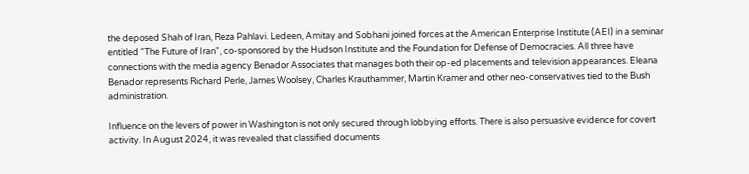the deposed Shah of Iran, Reza Pahlavi. Ledeen, Amitay and Sobhani joined forces at the American Enterprise Institute (AEI) in a seminar entitled "The Future of Iran", co-sponsored by the Hudson Institute and the Foundation for Defense of Democracies. All three have connections with the media agency Benador Associates that manages both their op-ed placements and television appearances. Eleana Benador represents Richard Perle, James Woolsey, Charles Krauthammer, Martin Kramer and other neo-conservatives tied to the Bush administration.

Influence on the levers of power in Washington is not only secured through lobbying efforts. There is also persuasive evidence for covert activity. In August 2024, it was revealed that classified documents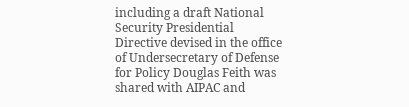including a draft National Security Presidential Directive devised in the office of Undersecretary of Defense for Policy Douglas Feith was shared with AIPAC and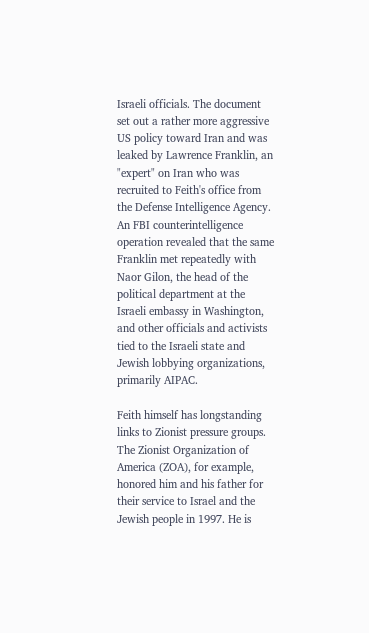Israeli officials. The document set out a rather more aggressive US policy toward Iran and was leaked by Lawrence Franklin, an "expert" on Iran who was recruited to Feith's office from the Defense Intelligence Agency. An FBI counterintelligence operation revealed that the same Franklin met repeatedly with Naor Gilon, the head of the political department at the Israeli embassy in Washington, and other officials and activists tied to the Israeli state and Jewish lobbying organizations, primarily AIPAC.

Feith himself has longstanding links to Zionist pressure groups. The Zionist Organization of America (ZOA), for example, honored him and his father for their service to Israel and the Jewish people in 1997. He is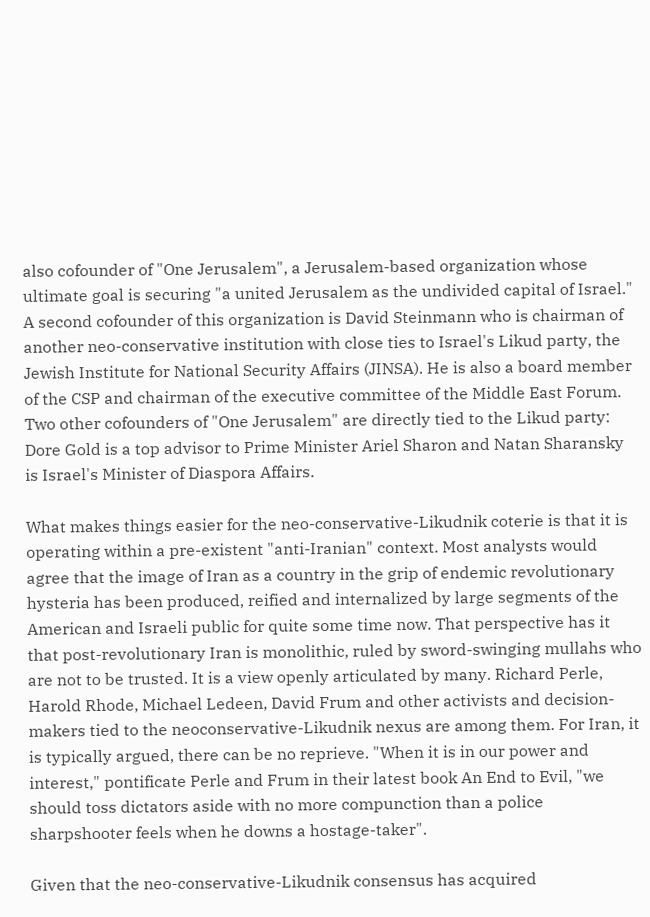also cofounder of "One Jerusalem", a Jerusalem-based organization whose ultimate goal is securing "a united Jerusalem as the undivided capital of Israel." A second cofounder of this organization is David Steinmann who is chairman of another neo-conservative institution with close ties to Israel's Likud party, the Jewish Institute for National Security Affairs (JINSA). He is also a board member of the CSP and chairman of the executive committee of the Middle East Forum. Two other cofounders of "One Jerusalem" are directly tied to the Likud party: Dore Gold is a top advisor to Prime Minister Ariel Sharon and Natan Sharansky is Israel's Minister of Diaspora Affairs.

What makes things easier for the neo-conservative-Likudnik coterie is that it is operating within a pre-existent "anti-Iranian" context. Most analysts would agree that the image of Iran as a country in the grip of endemic revolutionary hysteria has been produced, reified and internalized by large segments of the American and Israeli public for quite some time now. That perspective has it that post-revolutionary Iran is monolithic, ruled by sword-swinging mullahs who are not to be trusted. It is a view openly articulated by many. Richard Perle, Harold Rhode, Michael Ledeen, David Frum and other activists and decision-makers tied to the neoconservative-Likudnik nexus are among them. For Iran, it is typically argued, there can be no reprieve. "When it is in our power and interest," pontificate Perle and Frum in their latest book An End to Evil, "we should toss dictators aside with no more compunction than a police sharpshooter feels when he downs a hostage-taker".

Given that the neo-conservative-Likudnik consensus has acquired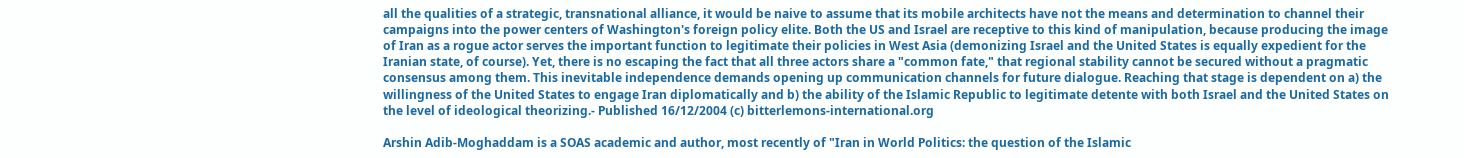all the qualities of a strategic, transnational alliance, it would be naive to assume that its mobile architects have not the means and determination to channel their campaigns into the power centers of Washington's foreign policy elite. Both the US and Israel are receptive to this kind of manipulation, because producing the image of Iran as a rogue actor serves the important function to legitimate their policies in West Asia (demonizing Israel and the United States is equally expedient for the Iranian state, of course). Yet, there is no escaping the fact that all three actors share a "common fate," that regional stability cannot be secured without a pragmatic consensus among them. This inevitable independence demands opening up communication channels for future dialogue. Reaching that stage is dependent on a) the willingness of the United States to engage Iran diplomatically and b) the ability of the Islamic Republic to legitimate detente with both Israel and the United States on the level of ideological theorizing.- Published 16/12/2004 (c) bitterlemons-international.org

Arshin Adib-Moghaddam is a SOAS academic and author, most recently of "Iran in World Politics: the question of the Islamic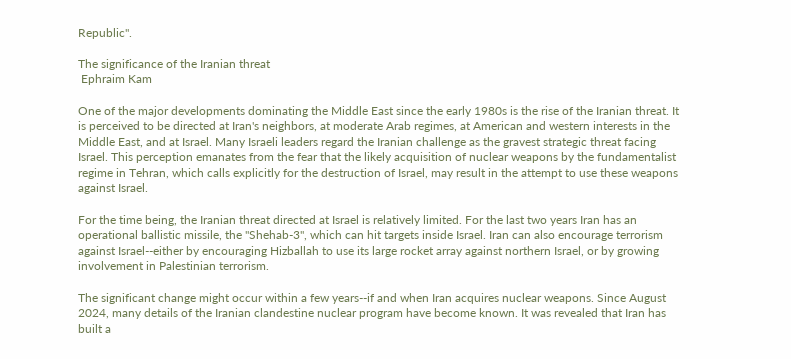Republic".

The significance of the Iranian threat
 Ephraim Kam

One of the major developments dominating the Middle East since the early 1980s is the rise of the Iranian threat. It is perceived to be directed at Iran's neighbors, at moderate Arab regimes, at American and western interests in the Middle East, and at Israel. Many Israeli leaders regard the Iranian challenge as the gravest strategic threat facing Israel. This perception emanates from the fear that the likely acquisition of nuclear weapons by the fundamentalist regime in Tehran, which calls explicitly for the destruction of Israel, may result in the attempt to use these weapons against Israel.

For the time being, the Iranian threat directed at Israel is relatively limited. For the last two years Iran has an operational ballistic missile, the "Shehab-3", which can hit targets inside Israel. Iran can also encourage terrorism against Israel--either by encouraging Hizballah to use its large rocket array against northern Israel, or by growing involvement in Palestinian terrorism.

The significant change might occur within a few years--if and when Iran acquires nuclear weapons. Since August 2024, many details of the Iranian clandestine nuclear program have become known. It was revealed that Iran has built a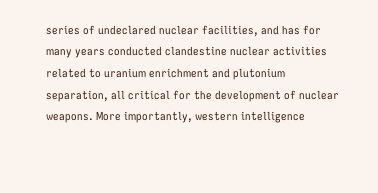series of undeclared nuclear facilities, and has for many years conducted clandestine nuclear activities related to uranium enrichment and plutonium separation, all critical for the development of nuclear weapons. More importantly, western intelligence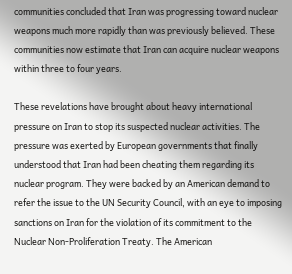communities concluded that Iran was progressing toward nuclear weapons much more rapidly than was previously believed. These communities now estimate that Iran can acquire nuclear weapons within three to four years.

These revelations have brought about heavy international pressure on Iran to stop its suspected nuclear activities. The pressure was exerted by European governments that finally understood that Iran had been cheating them regarding its nuclear program. They were backed by an American demand to refer the issue to the UN Security Council, with an eye to imposing sanctions on Iran for the violation of its commitment to the Nuclear Non-Proliferation Treaty. The American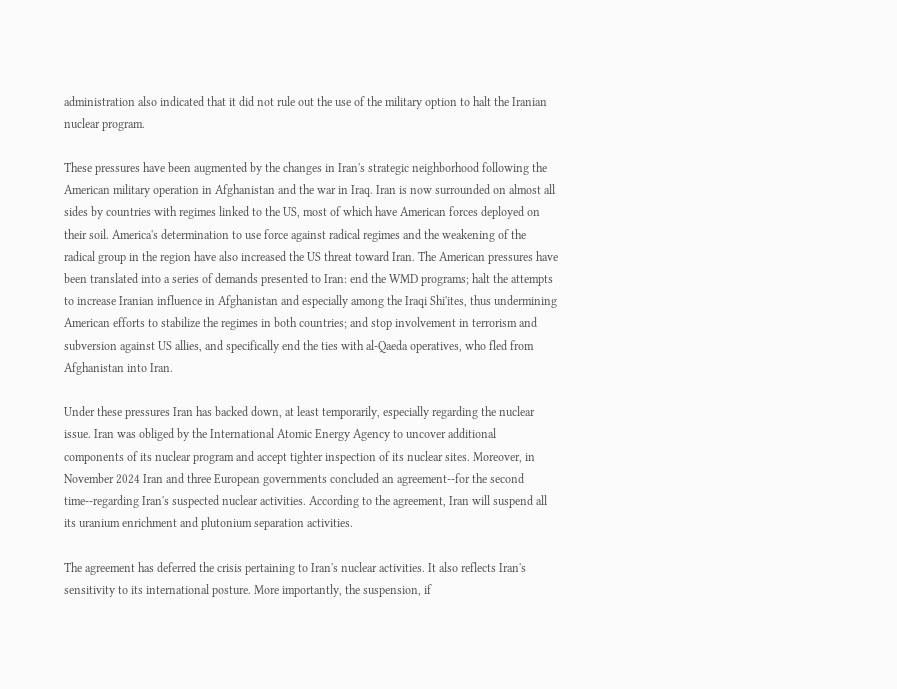administration also indicated that it did not rule out the use of the military option to halt the Iranian nuclear program.

These pressures have been augmented by the changes in Iran's strategic neighborhood following the American military operation in Afghanistan and the war in Iraq. Iran is now surrounded on almost all sides by countries with regimes linked to the US, most of which have American forces deployed on their soil. America's determination to use force against radical regimes and the weakening of the radical group in the region have also increased the US threat toward Iran. The American pressures have been translated into a series of demands presented to Iran: end the WMD programs; halt the attempts to increase Iranian influence in Afghanistan and especially among the Iraqi Shi'ites, thus undermining American efforts to stabilize the regimes in both countries; and stop involvement in terrorism and subversion against US allies, and specifically end the ties with al-Qaeda operatives, who fled from Afghanistan into Iran.

Under these pressures Iran has backed down, at least temporarily, especially regarding the nuclear issue. Iran was obliged by the International Atomic Energy Agency to uncover additional components of its nuclear program and accept tighter inspection of its nuclear sites. Moreover, in November 2024 Iran and three European governments concluded an agreement--for the second time--regarding Iran's suspected nuclear activities. According to the agreement, Iran will suspend all its uranium enrichment and plutonium separation activities.

The agreement has deferred the crisis pertaining to Iran's nuclear activities. It also reflects Iran's sensitivity to its international posture. More importantly, the suspension, if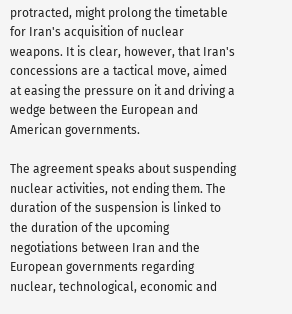protracted, might prolong the timetable for Iran's acquisition of nuclear weapons. It is clear, however, that Iran's concessions are a tactical move, aimed at easing the pressure on it and driving a wedge between the European and American governments.

The agreement speaks about suspending nuclear activities, not ending them. The duration of the suspension is linked to the duration of the upcoming negotiations between Iran and the European governments regarding nuclear, technological, economic and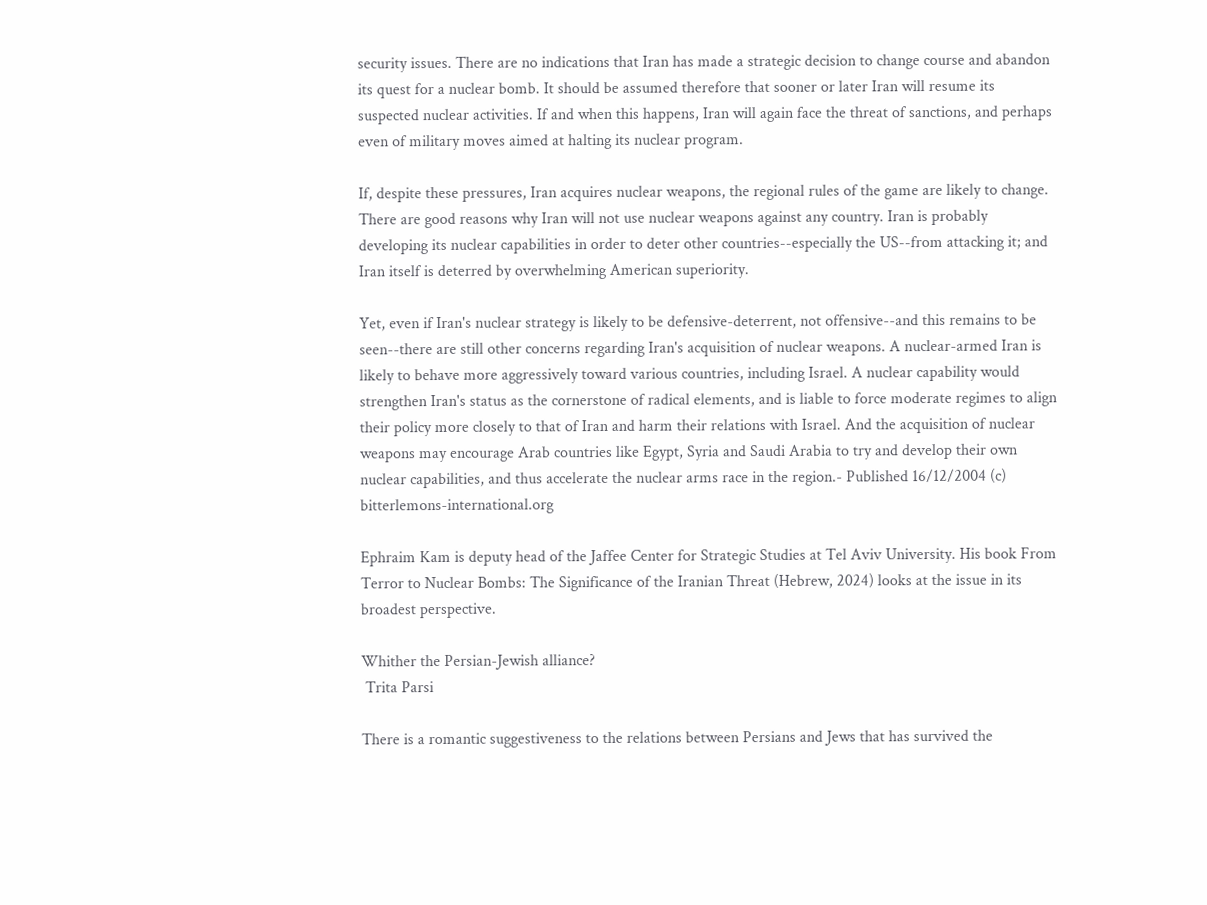security issues. There are no indications that Iran has made a strategic decision to change course and abandon its quest for a nuclear bomb. It should be assumed therefore that sooner or later Iran will resume its suspected nuclear activities. If and when this happens, Iran will again face the threat of sanctions, and perhaps even of military moves aimed at halting its nuclear program.

If, despite these pressures, Iran acquires nuclear weapons, the regional rules of the game are likely to change. There are good reasons why Iran will not use nuclear weapons against any country. Iran is probably developing its nuclear capabilities in order to deter other countries--especially the US--from attacking it; and Iran itself is deterred by overwhelming American superiority.

Yet, even if Iran's nuclear strategy is likely to be defensive-deterrent, not offensive--and this remains to be seen--there are still other concerns regarding Iran's acquisition of nuclear weapons. A nuclear-armed Iran is likely to behave more aggressively toward various countries, including Israel. A nuclear capability would strengthen Iran's status as the cornerstone of radical elements, and is liable to force moderate regimes to align their policy more closely to that of Iran and harm their relations with Israel. And the acquisition of nuclear weapons may encourage Arab countries like Egypt, Syria and Saudi Arabia to try and develop their own nuclear capabilities, and thus accelerate the nuclear arms race in the region.- Published 16/12/2004 (c) bitterlemons-international.org

Ephraim Kam is deputy head of the Jaffee Center for Strategic Studies at Tel Aviv University. His book From Terror to Nuclear Bombs: The Significance of the Iranian Threat (Hebrew, 2024) looks at the issue in its broadest perspective.

Whither the Persian-Jewish alliance?
 Trita Parsi

There is a romantic suggestiveness to the relations between Persians and Jews that has survived the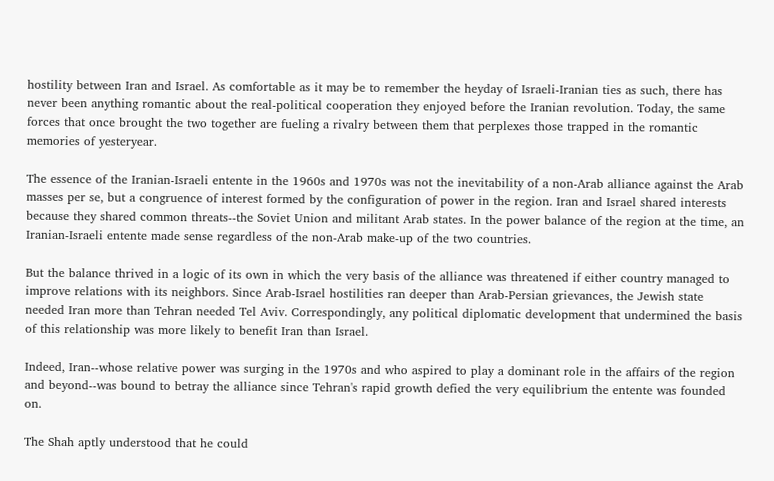hostility between Iran and Israel. As comfortable as it may be to remember the heyday of Israeli-Iranian ties as such, there has never been anything romantic about the real-political cooperation they enjoyed before the Iranian revolution. Today, the same forces that once brought the two together are fueling a rivalry between them that perplexes those trapped in the romantic memories of yesteryear.

The essence of the Iranian-Israeli entente in the 1960s and 1970s was not the inevitability of a non-Arab alliance against the Arab masses per se, but a congruence of interest formed by the configuration of power in the region. Iran and Israel shared interests because they shared common threats--the Soviet Union and militant Arab states. In the power balance of the region at the time, an Iranian-Israeli entente made sense regardless of the non-Arab make-up of the two countries.

But the balance thrived in a logic of its own in which the very basis of the alliance was threatened if either country managed to improve relations with its neighbors. Since Arab-Israel hostilities ran deeper than Arab-Persian grievances, the Jewish state needed Iran more than Tehran needed Tel Aviv. Correspondingly, any political diplomatic development that undermined the basis of this relationship was more likely to benefit Iran than Israel.

Indeed, Iran--whose relative power was surging in the 1970s and who aspired to play a dominant role in the affairs of the region and beyond--was bound to betray the alliance since Tehran's rapid growth defied the very equilibrium the entente was founded on.

The Shah aptly understood that he could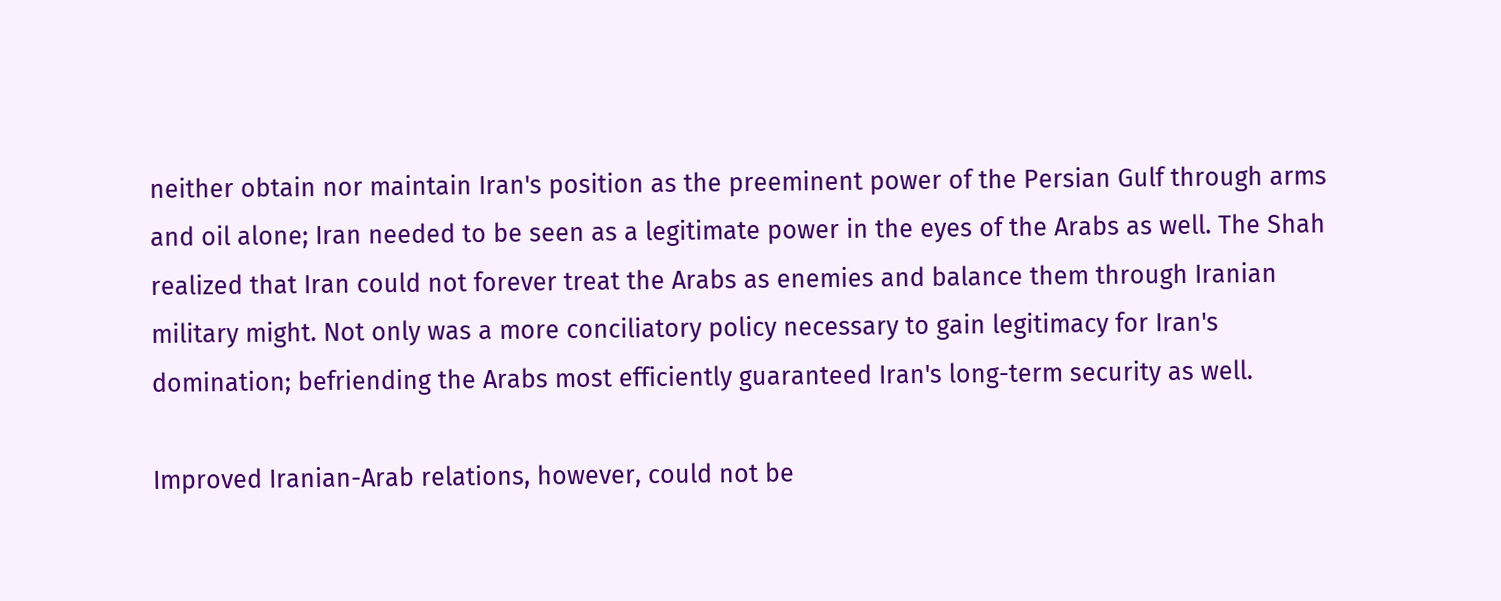neither obtain nor maintain Iran's position as the preeminent power of the Persian Gulf through arms and oil alone; Iran needed to be seen as a legitimate power in the eyes of the Arabs as well. The Shah realized that Iran could not forever treat the Arabs as enemies and balance them through Iranian military might. Not only was a more conciliatory policy necessary to gain legitimacy for Iran's domination; befriending the Arabs most efficiently guaranteed Iran's long-term security as well.

Improved Iranian-Arab relations, however, could not be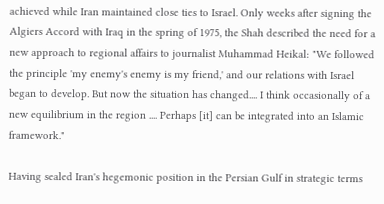achieved while Iran maintained close ties to Israel. Only weeks after signing the Algiers Accord with Iraq in the spring of 1975, the Shah described the need for a new approach to regional affairs to journalist Muhammad Heikal: "We followed the principle 'my enemy's enemy is my friend,' and our relations with Israel began to develop. But now the situation has changed.... I think occasionally of a new equilibrium in the region .... Perhaps [it] can be integrated into an Islamic framework."

Having sealed Iran's hegemonic position in the Persian Gulf in strategic terms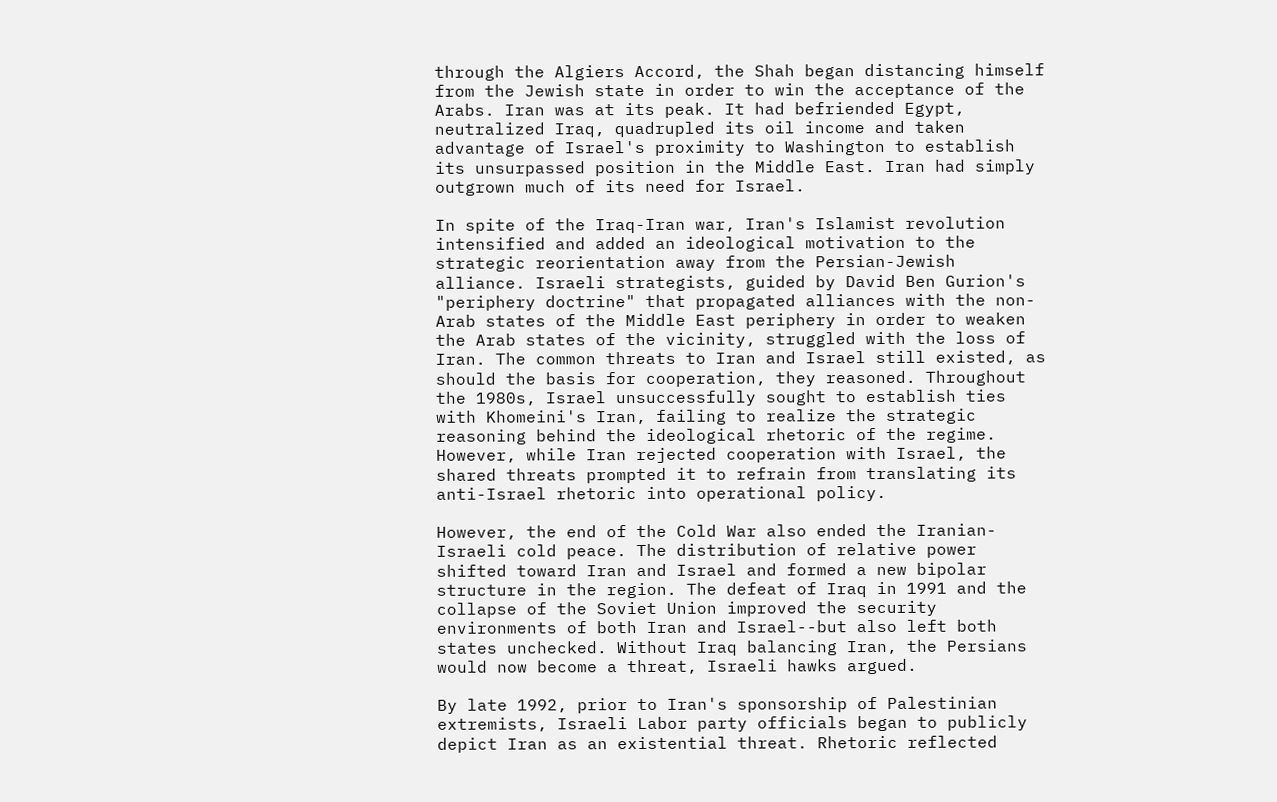through the Algiers Accord, the Shah began distancing himself from the Jewish state in order to win the acceptance of the Arabs. Iran was at its peak. It had befriended Egypt, neutralized Iraq, quadrupled its oil income and taken advantage of Israel's proximity to Washington to establish its unsurpassed position in the Middle East. Iran had simply outgrown much of its need for Israel.

In spite of the Iraq-Iran war, Iran's Islamist revolution intensified and added an ideological motivation to the strategic reorientation away from the Persian-Jewish alliance. Israeli strategists, guided by David Ben Gurion's "periphery doctrine" that propagated alliances with the non-Arab states of the Middle East periphery in order to weaken the Arab states of the vicinity, struggled with the loss of Iran. The common threats to Iran and Israel still existed, as should the basis for cooperation, they reasoned. Throughout the 1980s, Israel unsuccessfully sought to establish ties with Khomeini's Iran, failing to realize the strategic reasoning behind the ideological rhetoric of the regime. However, while Iran rejected cooperation with Israel, the shared threats prompted it to refrain from translating its anti-Israel rhetoric into operational policy.

However, the end of the Cold War also ended the Iranian-Israeli cold peace. The distribution of relative power shifted toward Iran and Israel and formed a new bipolar structure in the region. The defeat of Iraq in 1991 and the collapse of the Soviet Union improved the security environments of both Iran and Israel--but also left both states unchecked. Without Iraq balancing Iran, the Persians would now become a threat, Israeli hawks argued.

By late 1992, prior to Iran's sponsorship of Palestinian extremists, Israeli Labor party officials began to publicly depict Iran as an existential threat. Rhetoric reflected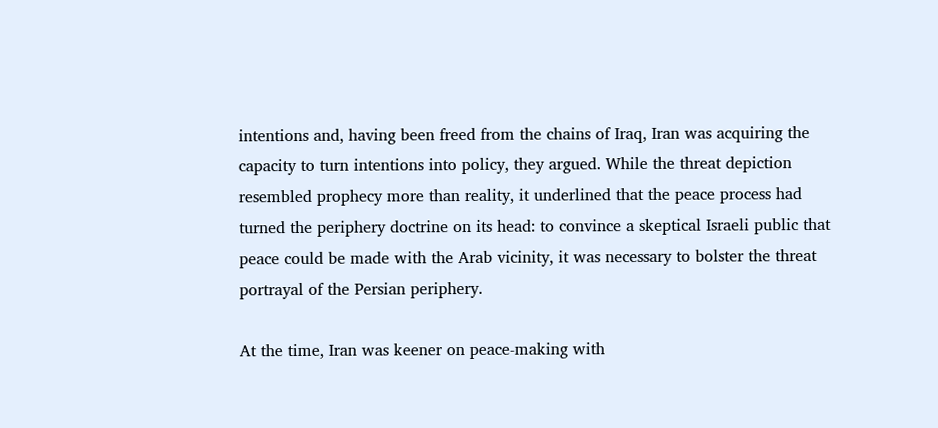intentions and, having been freed from the chains of Iraq, Iran was acquiring the capacity to turn intentions into policy, they argued. While the threat depiction resembled prophecy more than reality, it underlined that the peace process had turned the periphery doctrine on its head: to convince a skeptical Israeli public that peace could be made with the Arab vicinity, it was necessary to bolster the threat portrayal of the Persian periphery.

At the time, Iran was keener on peace-making with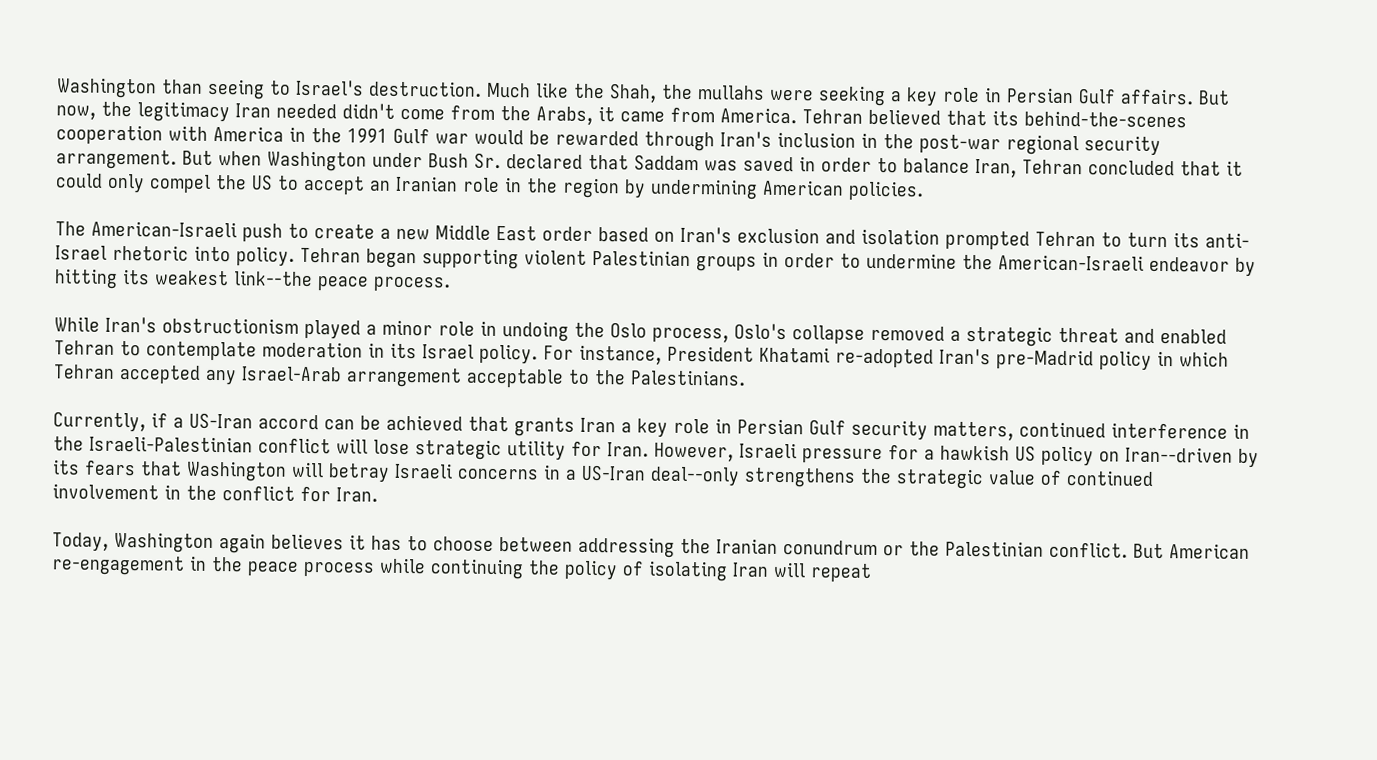Washington than seeing to Israel's destruction. Much like the Shah, the mullahs were seeking a key role in Persian Gulf affairs. But now, the legitimacy Iran needed didn't come from the Arabs, it came from America. Tehran believed that its behind-the-scenes cooperation with America in the 1991 Gulf war would be rewarded through Iran's inclusion in the post-war regional security arrangement. But when Washington under Bush Sr. declared that Saddam was saved in order to balance Iran, Tehran concluded that it could only compel the US to accept an Iranian role in the region by undermining American policies.

The American-Israeli push to create a new Middle East order based on Iran's exclusion and isolation prompted Tehran to turn its anti-Israel rhetoric into policy. Tehran began supporting violent Palestinian groups in order to undermine the American-Israeli endeavor by hitting its weakest link--the peace process.

While Iran's obstructionism played a minor role in undoing the Oslo process, Oslo's collapse removed a strategic threat and enabled Tehran to contemplate moderation in its Israel policy. For instance, President Khatami re-adopted Iran's pre-Madrid policy in which Tehran accepted any Israel-Arab arrangement acceptable to the Palestinians.

Currently, if a US-Iran accord can be achieved that grants Iran a key role in Persian Gulf security matters, continued interference in the Israeli-Palestinian conflict will lose strategic utility for Iran. However, Israeli pressure for a hawkish US policy on Iran--driven by its fears that Washington will betray Israeli concerns in a US-Iran deal--only strengthens the strategic value of continued involvement in the conflict for Iran.

Today, Washington again believes it has to choose between addressing the Iranian conundrum or the Palestinian conflict. But American re-engagement in the peace process while continuing the policy of isolating Iran will repeat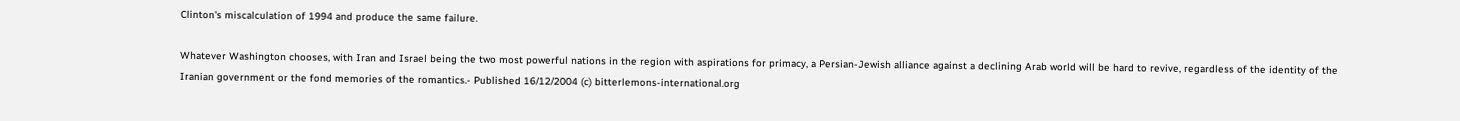Clinton's miscalculation of 1994 and produce the same failure.

Whatever Washington chooses, with Iran and Israel being the two most powerful nations in the region with aspirations for primacy, a Persian-Jewish alliance against a declining Arab world will be hard to revive, regardless of the identity of the Iranian government or the fond memories of the romantics.- Published 16/12/2004 (c) bitterlemons-international.org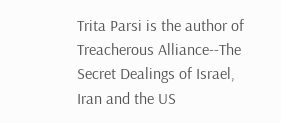Trita Parsi is the author of Treacherous Alliance--The Secret Dealings of Israel, Iran and the US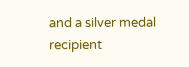and a silver medal recipient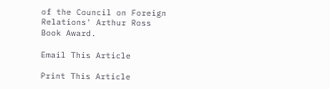of the Council on Foreign Relations' Arthur Ross Book Award.

Email This Article

Print This Article